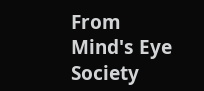From Mind's Eye Society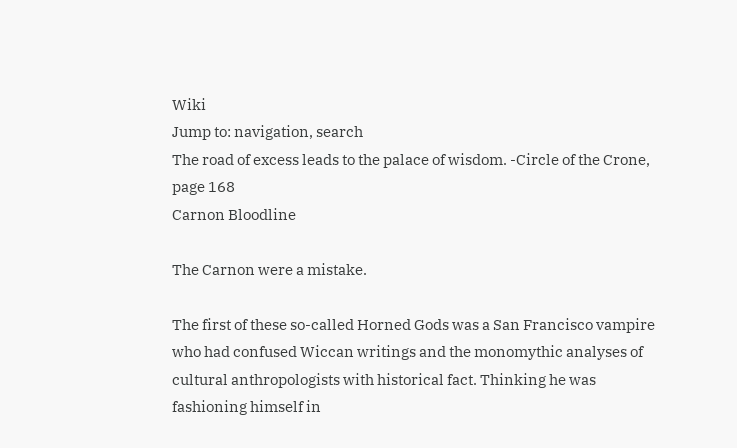Wiki
Jump to: navigation, search
The road of excess leads to the palace of wisdom. -Circle of the Crone, page 168
Carnon Bloodline

The Carnon were a mistake.

The first of these so-called Horned Gods was a San Francisco vampire who had confused Wiccan writings and the monomythic analyses of cultural anthropologists with historical fact. Thinking he was fashioning himself in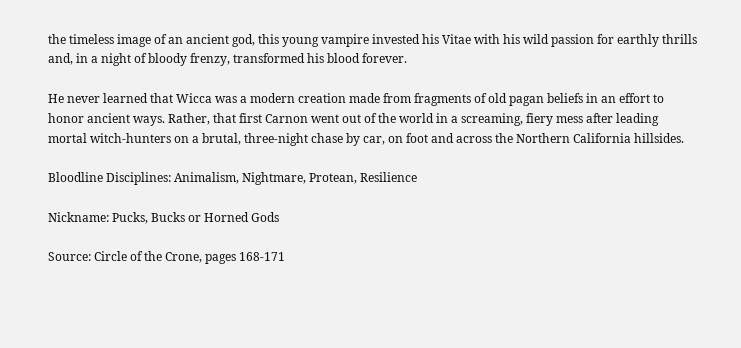the timeless image of an ancient god, this young vampire invested his Vitae with his wild passion for earthly thrills and, in a night of bloody frenzy, transformed his blood forever.

He never learned that Wicca was a modern creation made from fragments of old pagan beliefs in an effort to honor ancient ways. Rather, that first Carnon went out of the world in a screaming, fiery mess after leading mortal witch-hunters on a brutal, three-night chase by car, on foot and across the Northern California hillsides.

Bloodline Disciplines: Animalism, Nightmare, Protean, Resilience

Nickname: Pucks, Bucks or Horned Gods

Source: Circle of the Crone, pages 168-171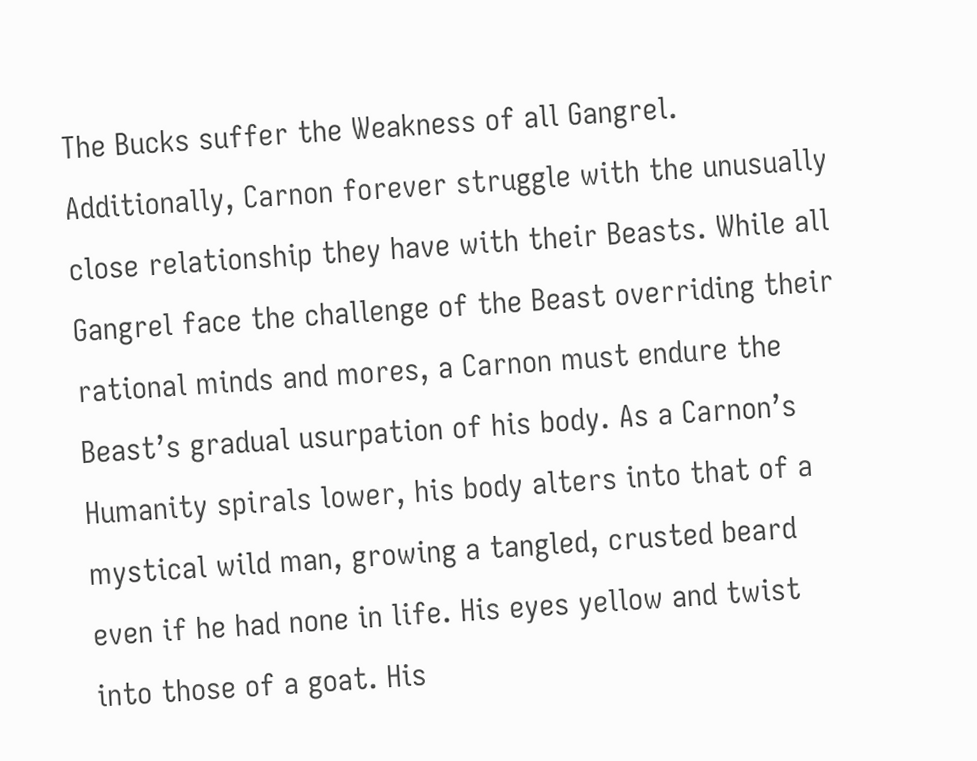The Bucks suffer the Weakness of all Gangrel. Additionally, Carnon forever struggle with the unusually close relationship they have with their Beasts. While all Gangrel face the challenge of the Beast overriding their rational minds and mores, a Carnon must endure the Beast’s gradual usurpation of his body. As a Carnon’s Humanity spirals lower, his body alters into that of a mystical wild man, growing a tangled, crusted beard even if he had none in life. His eyes yellow and twist into those of a goat. His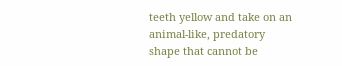teeth yellow and take on an animal-like, predatory shape that cannot be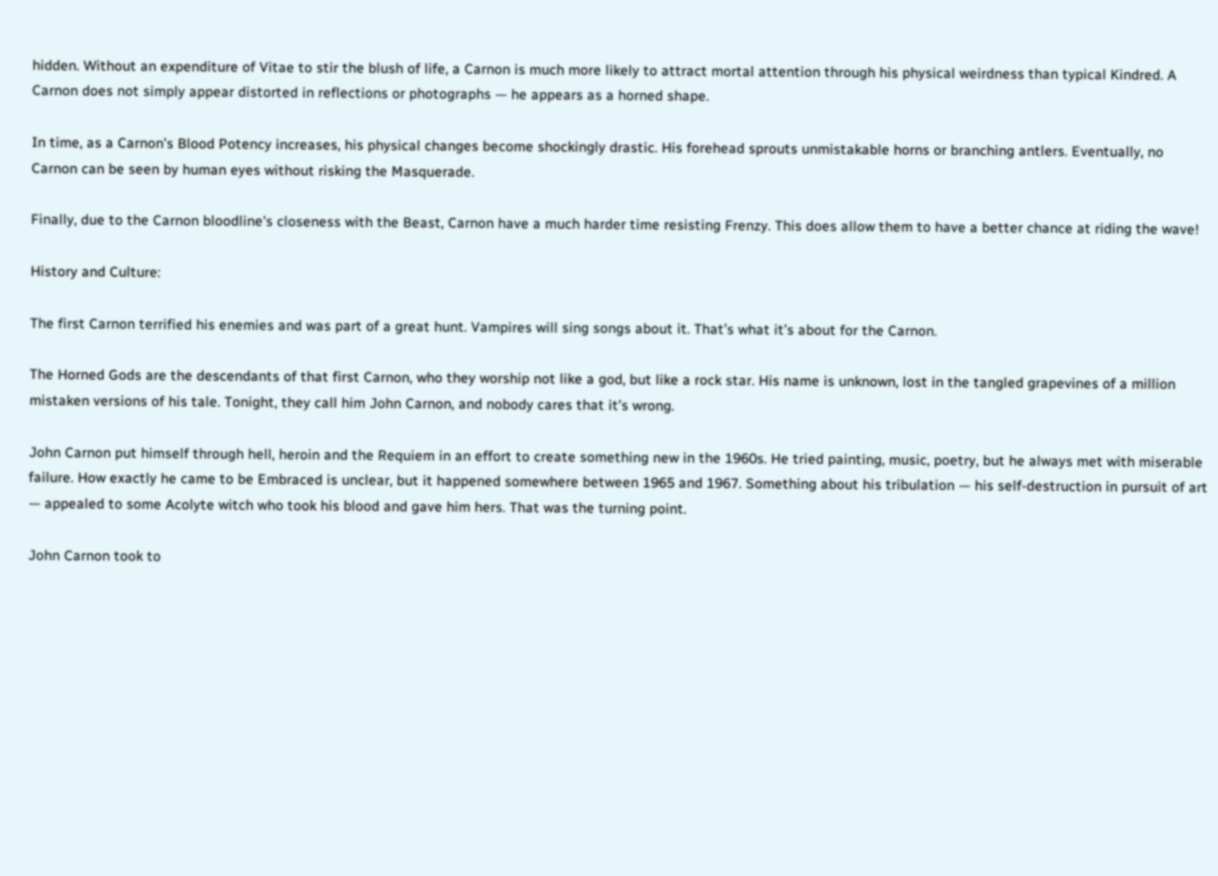hidden. Without an expenditure of Vitae to stir the blush of life, a Carnon is much more likely to attract mortal attention through his physical weirdness than typical Kindred. A Carnon does not simply appear distorted in reflections or photographs — he appears as a horned shape.

In time, as a Carnon’s Blood Potency increases, his physical changes become shockingly drastic. His forehead sprouts unmistakable horns or branching antlers. Eventually, no Carnon can be seen by human eyes without risking the Masquerade.

Finally, due to the Carnon bloodline's closeness with the Beast, Carnon have a much harder time resisting Frenzy. This does allow them to have a better chance at riding the wave!

History and Culture:

The first Carnon terrified his enemies and was part of a great hunt. Vampires will sing songs about it. That’s what it’s about for the Carnon.

The Horned Gods are the descendants of that first Carnon, who they worship not like a god, but like a rock star. His name is unknown, lost in the tangled grapevines of a million mistaken versions of his tale. Tonight, they call him John Carnon, and nobody cares that it’s wrong.

John Carnon put himself through hell, heroin and the Requiem in an effort to create something new in the 1960s. He tried painting, music, poetry, but he always met with miserable failure. How exactly he came to be Embraced is unclear, but it happened somewhere between 1965 and 1967. Something about his tribulation — his self-destruction in pursuit of art — appealed to some Acolyte witch who took his blood and gave him hers. That was the turning point.

John Carnon took to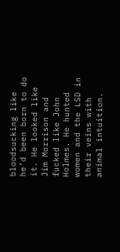bloodsucking like he’d been born to do it. He looked like Jim Morrison and fucked like John Holmes. He hunted women and the LSD in their veins with animal intuition.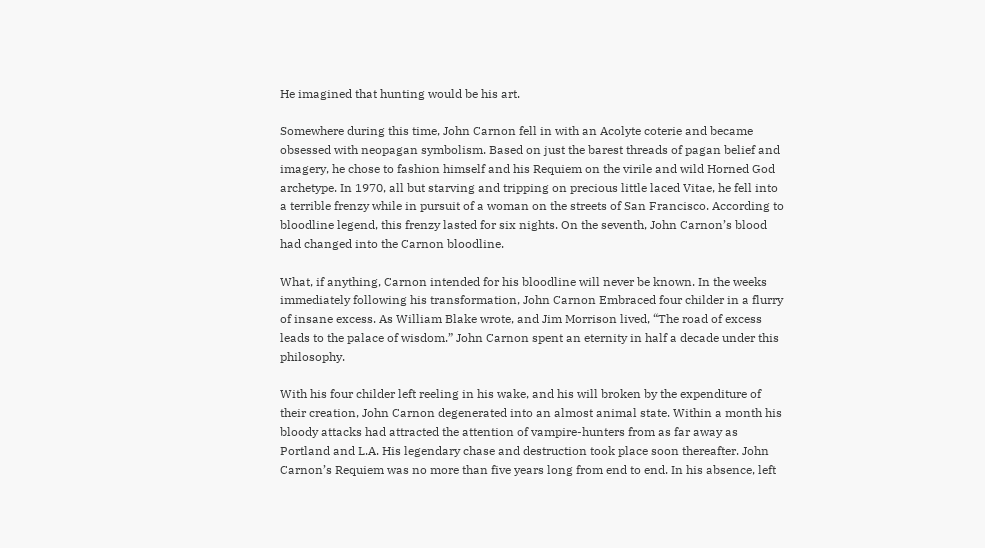He imagined that hunting would be his art.

Somewhere during this time, John Carnon fell in with an Acolyte coterie and became obsessed with neopagan symbolism. Based on just the barest threads of pagan belief and imagery, he chose to fashion himself and his Requiem on the virile and wild Horned God archetype. In 1970, all but starving and tripping on precious little laced Vitae, he fell into a terrible frenzy while in pursuit of a woman on the streets of San Francisco. According to bloodline legend, this frenzy lasted for six nights. On the seventh, John Carnon’s blood had changed into the Carnon bloodline.

What, if anything, Carnon intended for his bloodline will never be known. In the weeks immediately following his transformation, John Carnon Embraced four childer in a flurry of insane excess. As William Blake wrote, and Jim Morrison lived, “The road of excess leads to the palace of wisdom.” John Carnon spent an eternity in half a decade under this philosophy.

With his four childer left reeling in his wake, and his will broken by the expenditure of their creation, John Carnon degenerated into an almost animal state. Within a month his bloody attacks had attracted the attention of vampire-hunters from as far away as Portland and L.A. His legendary chase and destruction took place soon thereafter. John Carnon’s Requiem was no more than five years long from end to end. In his absence, left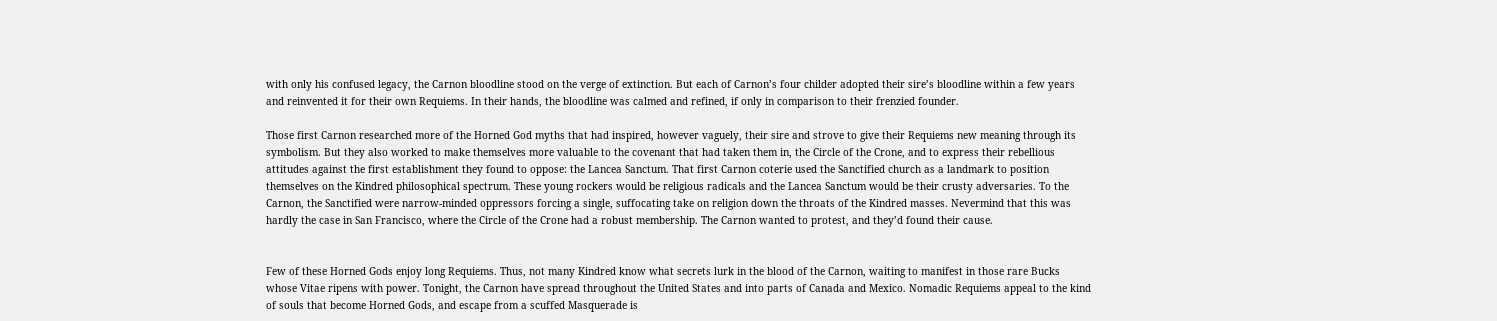with only his confused legacy, the Carnon bloodline stood on the verge of extinction. But each of Carnon’s four childer adopted their sire’s bloodline within a few years and reinvented it for their own Requiems. In their hands, the bloodline was calmed and refined, if only in comparison to their frenzied founder.

Those first Carnon researched more of the Horned God myths that had inspired, however vaguely, their sire and strove to give their Requiems new meaning through its symbolism. But they also worked to make themselves more valuable to the covenant that had taken them in, the Circle of the Crone, and to express their rebellious attitudes against the first establishment they found to oppose: the Lancea Sanctum. That first Carnon coterie used the Sanctified church as a landmark to position themselves on the Kindred philosophical spectrum. These young rockers would be religious radicals and the Lancea Sanctum would be their crusty adversaries. To the Carnon, the Sanctified were narrow-minded oppressors forcing a single, suffocating take on religion down the throats of the Kindred masses. Nevermind that this was hardly the case in San Francisco, where the Circle of the Crone had a robust membership. The Carnon wanted to protest, and they’d found their cause.


Few of these Horned Gods enjoy long Requiems. Thus, not many Kindred know what secrets lurk in the blood of the Carnon, waiting to manifest in those rare Bucks whose Vitae ripens with power. Tonight, the Carnon have spread throughout the United States and into parts of Canada and Mexico. Nomadic Requiems appeal to the kind of souls that become Horned Gods, and escape from a scuffed Masquerade is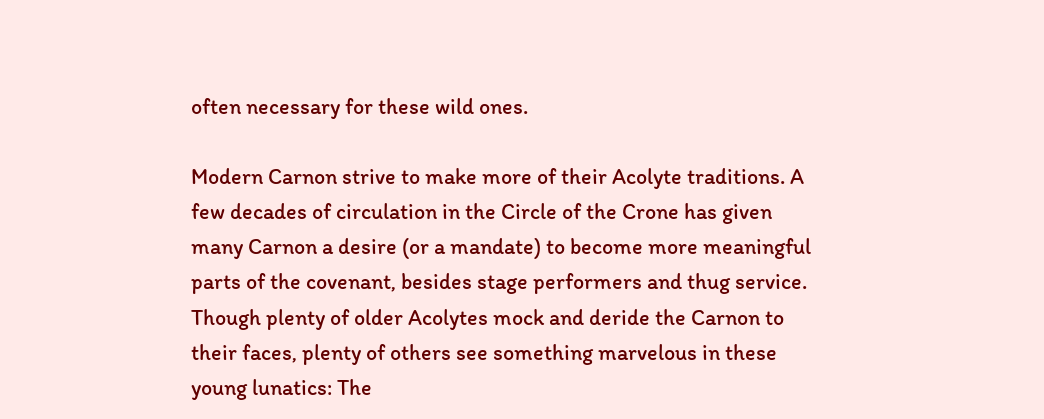often necessary for these wild ones.

Modern Carnon strive to make more of their Acolyte traditions. A few decades of circulation in the Circle of the Crone has given many Carnon a desire (or a mandate) to become more meaningful parts of the covenant, besides stage performers and thug service. Though plenty of older Acolytes mock and deride the Carnon to their faces, plenty of others see something marvelous in these young lunatics: The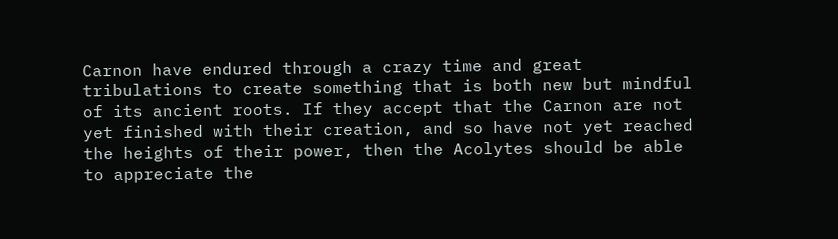Carnon have endured through a crazy time and great tribulations to create something that is both new but mindful of its ancient roots. If they accept that the Carnon are not yet finished with their creation, and so have not yet reached the heights of their power, then the Acolytes should be able to appreciate the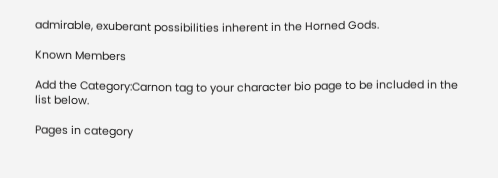admirable, exuberant possibilities inherent in the Horned Gods.

Known Members

Add the Category:Carnon tag to your character bio page to be included in the list below.

Pages in category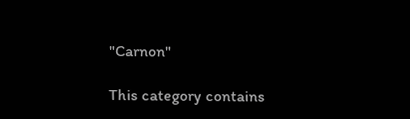"Carnon"

This category contains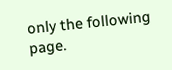only the following page.